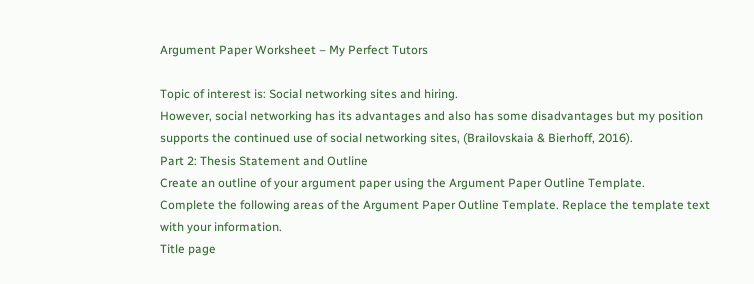Argument Paper Worksheet – My Perfect Tutors

Topic of interest is: Social networking sites and hiring.
However, social networking has its advantages and also has some disadvantages but my position supports the continued use of social networking sites, (Brailovskaia & Bierhoff, 2016).
Part 2: Thesis Statement and Outline
Create an outline of your argument paper using the Argument Paper Outline Template.
Complete the following areas of the Argument Paper Outline Template. Replace the template text with your information.
Title page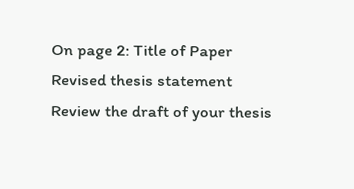On page 2: Title of Paper
Revised thesis statement
Review the draft of your thesis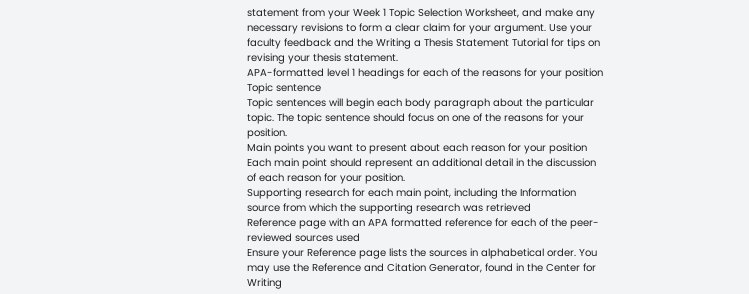statement from your Week 1 Topic Selection Worksheet, and make any necessary revisions to form a clear claim for your argument. Use your faculty feedback and the Writing a Thesis Statement Tutorial for tips on revising your thesis statement.
APA-formatted level 1 headings for each of the reasons for your position
Topic sentence
Topic sentences will begin each body paragraph about the particular topic. The topic sentence should focus on one of the reasons for your position.
Main points you want to present about each reason for your position
Each main point should represent an additional detail in the discussion of each reason for your position.
Supporting research for each main point, including the Information source from which the supporting research was retrieved
Reference page with an APA formatted reference for each of the peer-reviewed sources used
Ensure your Reference page lists the sources in alphabetical order. You may use the Reference and Citation Generator, found in the Center for Writing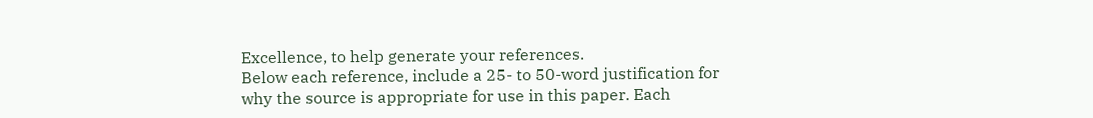Excellence, to help generate your references.
Below each reference, include a 25- to 50-word justification for why the source is appropriate for use in this paper. Each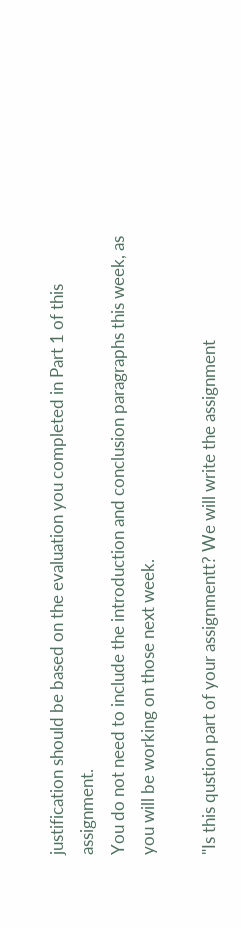justification should be based on the evaluation you completed in Part 1 of this assignment.
You do not need to include the introduction and conclusion paragraphs this week, as you will be working on those next week.

"Is this qustion part of your assignmentt? We will write the assignment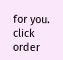for you. click order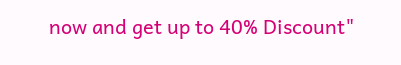now and get up to 40% Discount"